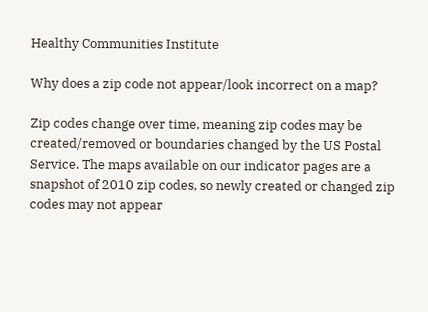Healthy Communities Institute

Why does a zip code not appear/look incorrect on a map?

Zip codes change over time, meaning zip codes may be created/removed or boundaries changed by the US Postal Service. The maps available on our indicator pages are a snapshot of 2010 zip codes, so newly created or changed zip codes may not appear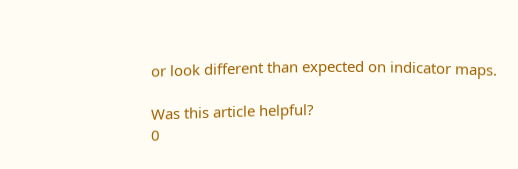or look different than expected on indicator maps.

Was this article helpful?
0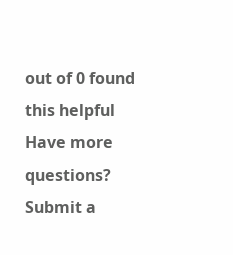out of 0 found this helpful
Have more questions? Submit a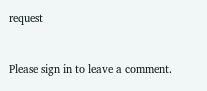request


Please sign in to leave a comment.